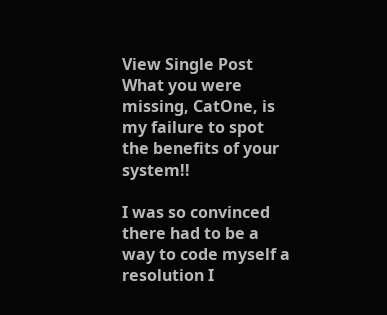View Single Post
What you were missing, CatOne, is my failure to spot the benefits of your system!!

I was so convinced there had to be a way to code myself a resolution I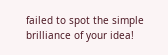failed to spot the simple brilliance of your idea!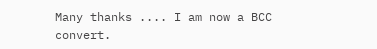Many thanks .... I am now a BCC convert.